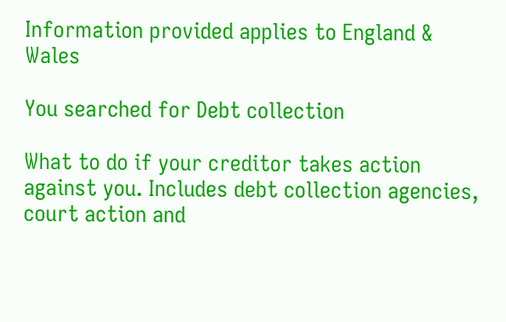Information provided applies to England & Wales

You searched for Debt collection

What to do if your creditor takes action against you. Includes debt collection agencies, court action and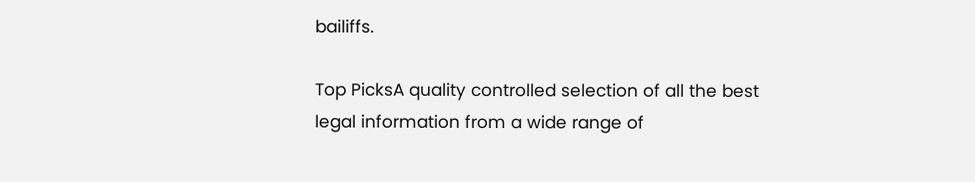bailiffs.

Top PicksA quality controlled selection of all the best legal information from a wide range of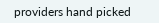providers hand picked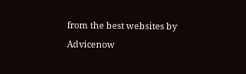from the best websites by Advicenow